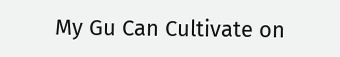My Gu Can Cultivate on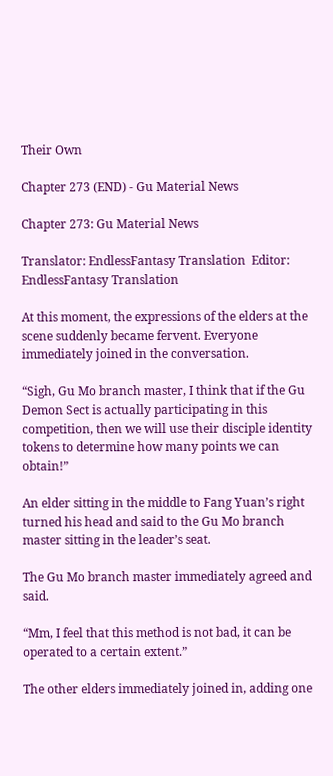Their Own

Chapter 273 (END) - Gu Material News

Chapter 273: Gu Material News

Translator: EndlessFantasy Translation  Editor: EndlessFantasy Translation

At this moment, the expressions of the elders at the scene suddenly became fervent. Everyone immediately joined in the conversation.

“Sigh, Gu Mo branch master, I think that if the Gu Demon Sect is actually participating in this competition, then we will use their disciple identity tokens to determine how many points we can obtain!”

An elder sitting in the middle to Fang Yuan’s right turned his head and said to the Gu Mo branch master sitting in the leader’s seat.

The Gu Mo branch master immediately agreed and said.

“Mm, I feel that this method is not bad, it can be operated to a certain extent.”

The other elders immediately joined in, adding one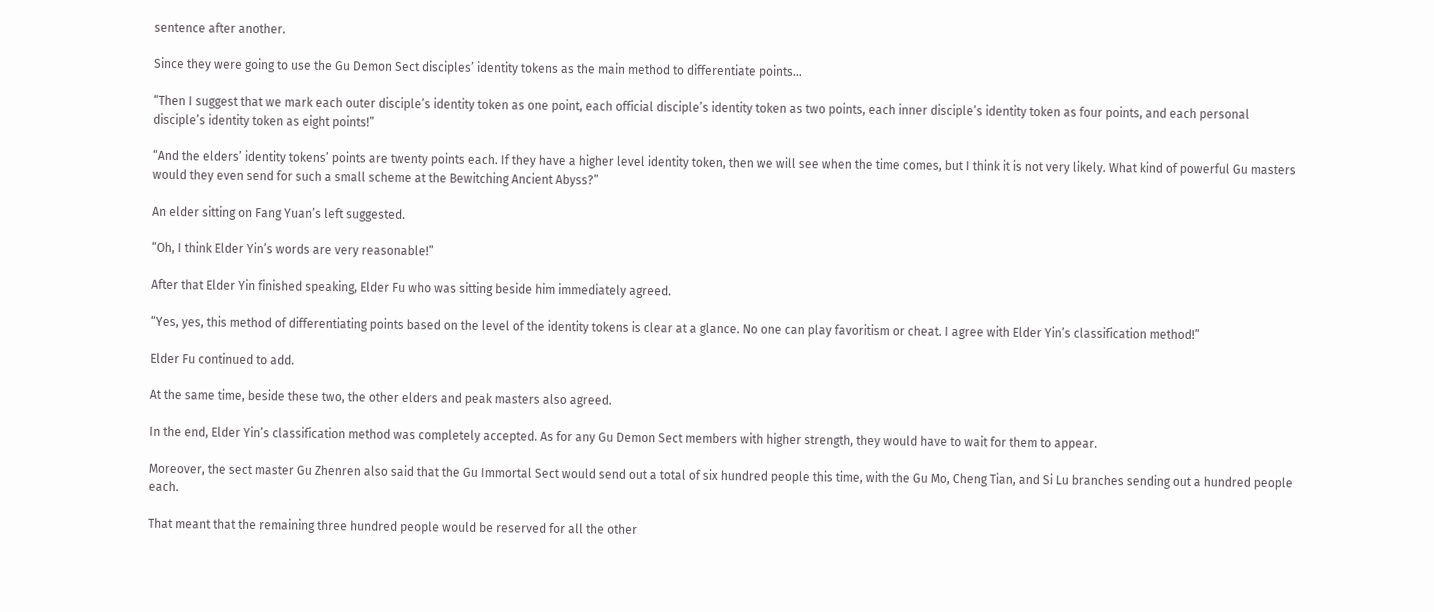sentence after another.

Since they were going to use the Gu Demon Sect disciples’ identity tokens as the main method to differentiate points…

“Then I suggest that we mark each outer disciple’s identity token as one point, each official disciple’s identity token as two points, each inner disciple’s identity token as four points, and each personal disciple’s identity token as eight points!”

“And the elders’ identity tokens’ points are twenty points each. If they have a higher level identity token, then we will see when the time comes, but I think it is not very likely. What kind of powerful Gu masters would they even send for such a small scheme at the Bewitching Ancient Abyss?”

An elder sitting on Fang Yuan’s left suggested.

“Oh, I think Elder Yin’s words are very reasonable!”

After that Elder Yin finished speaking, Elder Fu who was sitting beside him immediately agreed.

“Yes, yes, this method of differentiating points based on the level of the identity tokens is clear at a glance. No one can play favoritism or cheat. I agree with Elder Yin’s classification method!”

Elder Fu continued to add.

At the same time, beside these two, the other elders and peak masters also agreed.

In the end, Elder Yin’s classification method was completely accepted. As for any Gu Demon Sect members with higher strength, they would have to wait for them to appear.

Moreover, the sect master Gu Zhenren also said that the Gu Immortal Sect would send out a total of six hundred people this time, with the Gu Mo, Cheng Tian, and Si Lu branches sending out a hundred people each.

That meant that the remaining three hundred people would be reserved for all the other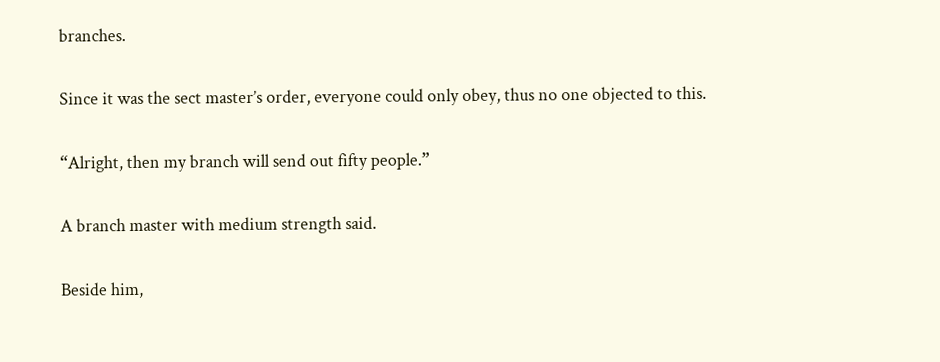branches.

Since it was the sect master’s order, everyone could only obey, thus no one objected to this.

“Alright, then my branch will send out fifty people.”

A branch master with medium strength said.

Beside him,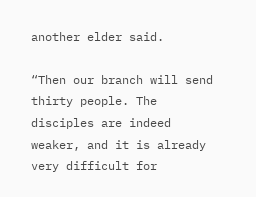another elder said.

“Then our branch will send thirty people. The disciples are indeed weaker, and it is already very difficult for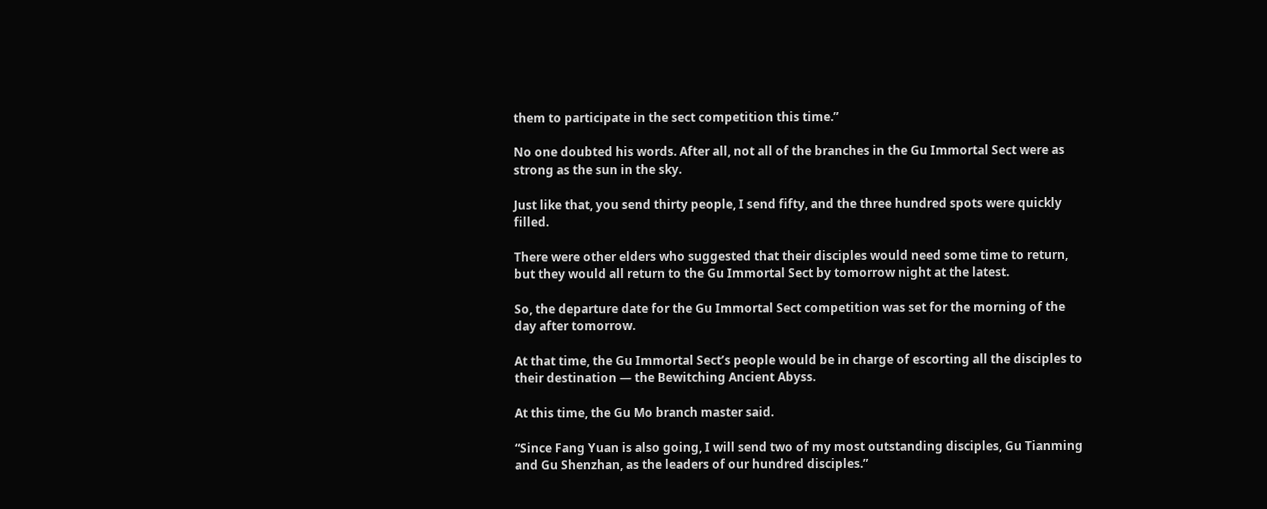them to participate in the sect competition this time.”

No one doubted his words. After all, not all of the branches in the Gu Immortal Sect were as strong as the sun in the sky.

Just like that, you send thirty people, I send fifty, and the three hundred spots were quickly filled.

There were other elders who suggested that their disciples would need some time to return, but they would all return to the Gu Immortal Sect by tomorrow night at the latest.

So, the departure date for the Gu Immortal Sect competition was set for the morning of the day after tomorrow.

At that time, the Gu Immortal Sect’s people would be in charge of escorting all the disciples to their destination — the Bewitching Ancient Abyss.

At this time, the Gu Mo branch master said.

“Since Fang Yuan is also going, I will send two of my most outstanding disciples, Gu Tianming and Gu Shenzhan, as the leaders of our hundred disciples.”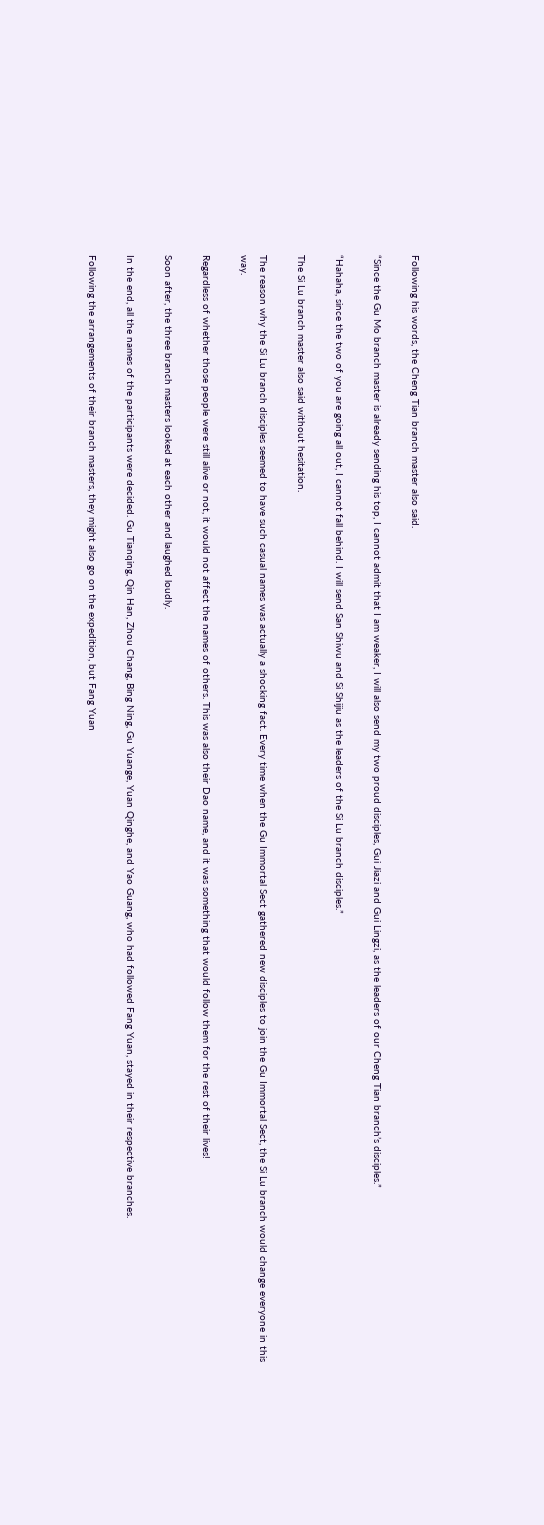Following his words, the Cheng Tian branch master also said.

“Since the Gu Mo branch master is already sending his top, I cannot admit that I am weaker, I will also send my two proud disciples, Gui Jiazi and Gui Lingzi, as the leaders of our Cheng Tian branch’s disciples.”

“Hahaha, since the two of you are going all out, I cannot fall behind. I will send San Shiwu and Si Shijiu as the leaders of the Si Lu branch disciples.”

The Si Lu branch master also said without hesitation.

The reason why the Si Lu branch disciples seemed to have such casual names was actually a shocking fact. Every time when the Gu Immortal Sect gathered new disciples to join the Gu Immortal Sect, the Si Lu branch would change everyone in this way.

Regardless of whether those people were still alive or not, it would not affect the names of others. This was also their Dao name, and it was something that would follow them for the rest of their lives!

Soon after, the three branch masters looked at each other and laughed loudly.

In the end, all the names of the participants were decided. Gu Tianqing, Qin Han, Zhou Chang, Bing Ning, Gu Yuange, Yuan Qinghe, and Yao Guang, who had followed Fang Yuan, stayed in their respective branches.

Following the arrangements of their branch masters, they might also go on the expedition, but Fang Yuan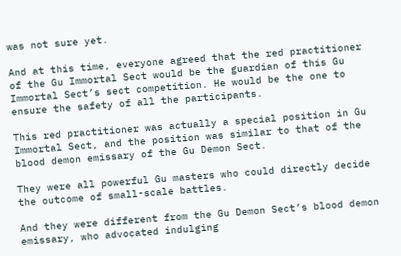was not sure yet.

And at this time, everyone agreed that the red practitioner of the Gu Immortal Sect would be the guardian of this Gu Immortal Sect’s sect competition. He would be the one to ensure the safety of all the participants.

This red practitioner was actually a special position in Gu Immortal Sect, and the position was similar to that of the blood demon emissary of the Gu Demon Sect.

They were all powerful Gu masters who could directly decide the outcome of small-scale battles.

And they were different from the Gu Demon Sect’s blood demon emissary, who advocated indulging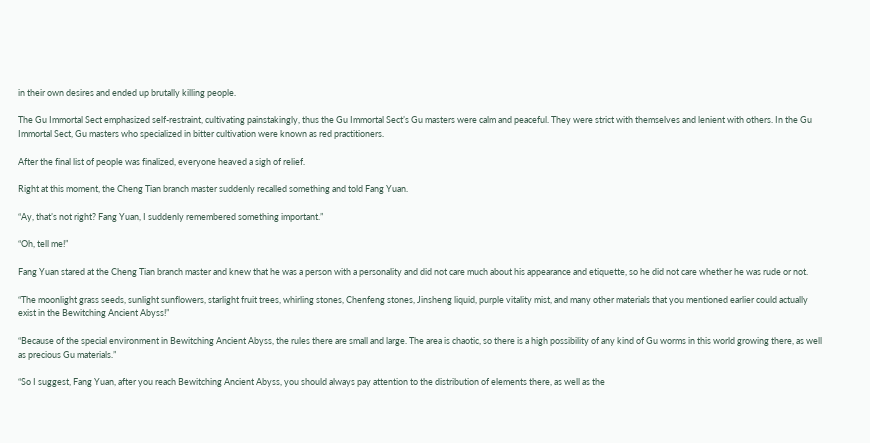in their own desires and ended up brutally killing people.

The Gu Immortal Sect emphasized self-restraint, cultivating painstakingly, thus the Gu Immortal Sect’s Gu masters were calm and peaceful. They were strict with themselves and lenient with others. In the Gu Immortal Sect, Gu masters who specialized in bitter cultivation were known as red practitioners.

After the final list of people was finalized, everyone heaved a sigh of relief.

Right at this moment, the Cheng Tian branch master suddenly recalled something and told Fang Yuan.

“Ay, that’s not right? Fang Yuan, I suddenly remembered something important.”

“Oh, tell me!”

Fang Yuan stared at the Cheng Tian branch master and knew that he was a person with a personality and did not care much about his appearance and etiquette, so he did not care whether he was rude or not.

“The moonlight grass seeds, sunlight sunflowers, starlight fruit trees, whirling stones, Chenfeng stones, Jinsheng liquid, purple vitality mist, and many other materials that you mentioned earlier could actually exist in the Bewitching Ancient Abyss!”

“Because of the special environment in Bewitching Ancient Abyss, the rules there are small and large. The area is chaotic, so there is a high possibility of any kind of Gu worms in this world growing there, as well as precious Gu materials.”

“So I suggest, Fang Yuan, after you reach Bewitching Ancient Abyss, you should always pay attention to the distribution of elements there, as well as the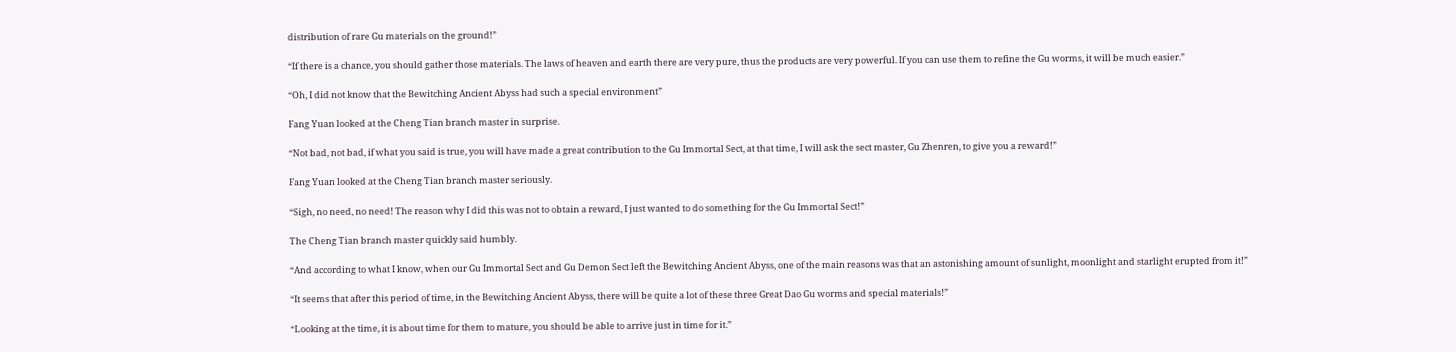distribution of rare Gu materials on the ground!”

“If there is a chance, you should gather those materials. The laws of heaven and earth there are very pure, thus the products are very powerful. If you can use them to refine the Gu worms, it will be much easier.”

“Oh, I did not know that the Bewitching Ancient Abyss had such a special environment”

Fang Yuan looked at the Cheng Tian branch master in surprise.

“Not bad, not bad, if what you said is true, you will have made a great contribution to the Gu Immortal Sect, at that time, I will ask the sect master, Gu Zhenren, to give you a reward!”

Fang Yuan looked at the Cheng Tian branch master seriously.

“Sigh, no need, no need! The reason why I did this was not to obtain a reward, I just wanted to do something for the Gu Immortal Sect!”

The Cheng Tian branch master quickly said humbly.

“And according to what I know, when our Gu Immortal Sect and Gu Demon Sect left the Bewitching Ancient Abyss, one of the main reasons was that an astonishing amount of sunlight, moonlight and starlight erupted from it!”

“It seems that after this period of time, in the Bewitching Ancient Abyss, there will be quite a lot of these three Great Dao Gu worms and special materials!”

“Looking at the time, it is about time for them to mature, you should be able to arrive just in time for it.”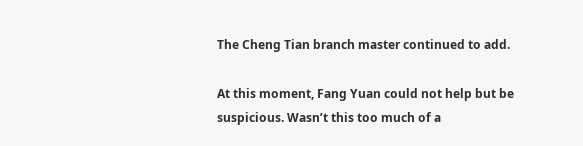The Cheng Tian branch master continued to add.

At this moment, Fang Yuan could not help but be suspicious. Wasn’t this too much of a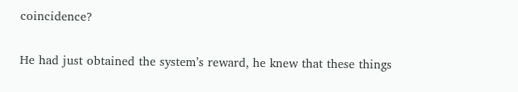coincidence?

He had just obtained the system’s reward, he knew that these things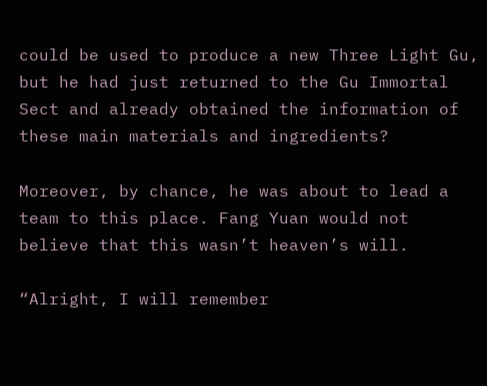could be used to produce a new Three Light Gu, but he had just returned to the Gu Immortal Sect and already obtained the information of these main materials and ingredients?

Moreover, by chance, he was about to lead a team to this place. Fang Yuan would not believe that this wasn’t heaven’s will.

“Alright, I will remember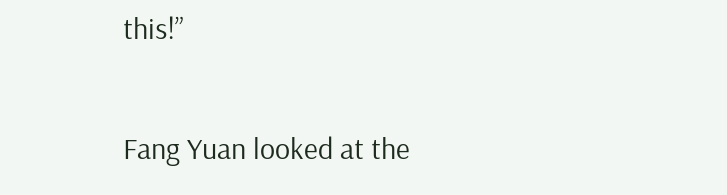this!”

Fang Yuan looked at the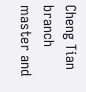Cheng Tian branch master and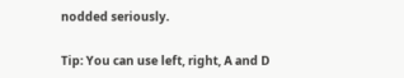nodded seriously.

Tip: You can use left, right, A and D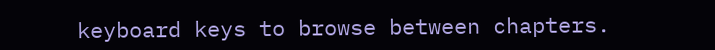keyboard keys to browse between chapters.